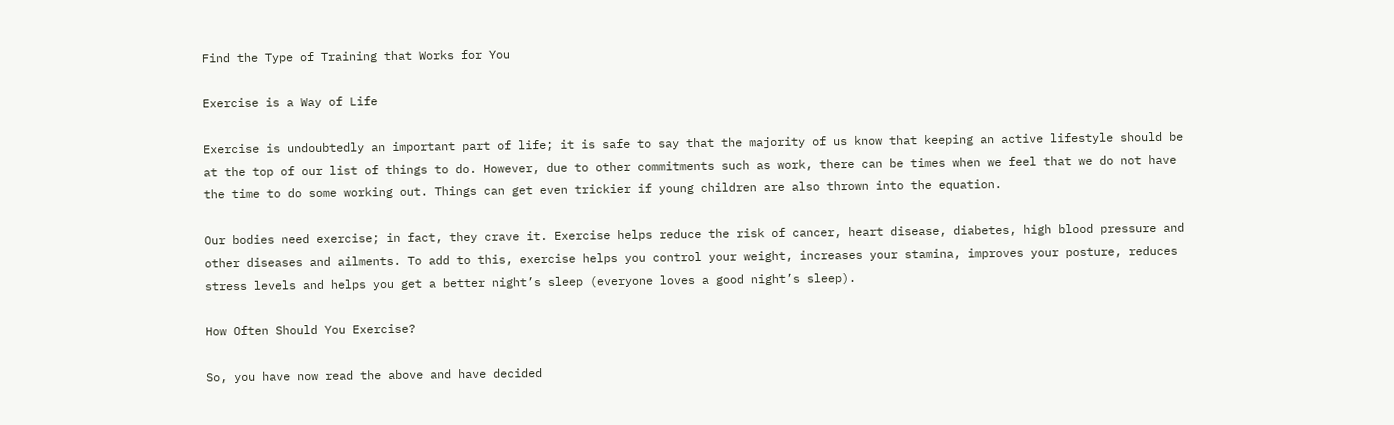Find the Type of Training that Works for You

Exercise is a Way of Life

Exercise is undoubtedly an important part of life; it is safe to say that the majority of us know that keeping an active lifestyle should be at the top of our list of things to do. However, due to other commitments such as work, there can be times when we feel that we do not have the time to do some working out. Things can get even trickier if young children are also thrown into the equation.

Our bodies need exercise; in fact, they crave it. Exercise helps reduce the risk of cancer, heart disease, diabetes, high blood pressure and other diseases and ailments. To add to this, exercise helps you control your weight, increases your stamina, improves your posture, reduces stress levels and helps you get a better night’s sleep (everyone loves a good night’s sleep).

How Often Should You Exercise?

So, you have now read the above and have decided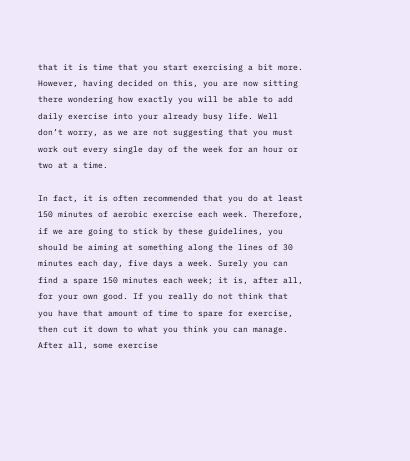that it is time that you start exercising a bit more. However, having decided on this, you are now sitting there wondering how exactly you will be able to add daily exercise into your already busy life. Well don’t worry, as we are not suggesting that you must work out every single day of the week for an hour or two at a time.

In fact, it is often recommended that you do at least 150 minutes of aerobic exercise each week. Therefore, if we are going to stick by these guidelines, you should be aiming at something along the lines of 30 minutes each day, five days a week. Surely you can find a spare 150 minutes each week; it is, after all, for your own good. If you really do not think that you have that amount of time to spare for exercise, then cut it down to what you think you can manage. After all, some exercise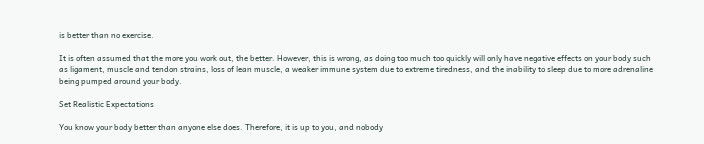is better than no exercise.

It is often assumed that the more you work out, the better. However, this is wrong, as doing too much too quickly will only have negative effects on your body such as ligament, muscle and tendon strains, loss of lean muscle, a weaker immune system due to extreme tiredness, and the inability to sleep due to more adrenaline being pumped around your body.

Set Realistic Expectations

You know your body better than anyone else does. Therefore, it is up to you, and nobody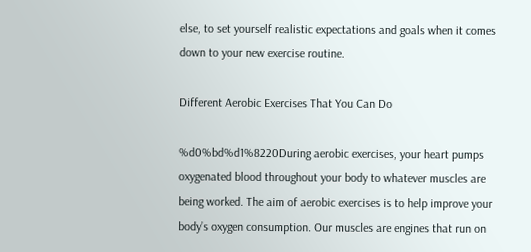else, to set yourself realistic expectations and goals when it comes down to your new exercise routine.

Different Aerobic Exercises That You Can Do

%d0%bd%d1%8220During aerobic exercises, your heart pumps oxygenated blood throughout your body to whatever muscles are being worked. The aim of aerobic exercises is to help improve your body’s oxygen consumption. Our muscles are engines that run on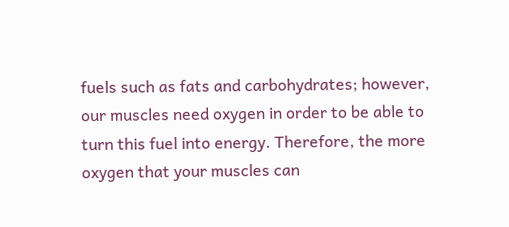fuels such as fats and carbohydrates; however, our muscles need oxygen in order to be able to turn this fuel into energy. Therefore, the more oxygen that your muscles can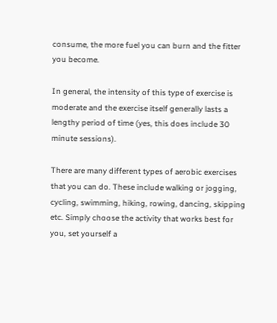consume, the more fuel you can burn and the fitter you become.

In general, the intensity of this type of exercise is moderate and the exercise itself generally lasts a lengthy period of time (yes, this does include 30 minute sessions).

There are many different types of aerobic exercises that you can do. These include walking or jogging, cycling, swimming, hiking, rowing, dancing, skipping etc. Simply choose the activity that works best for you, set yourself a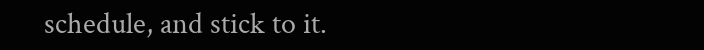schedule, and stick to it.